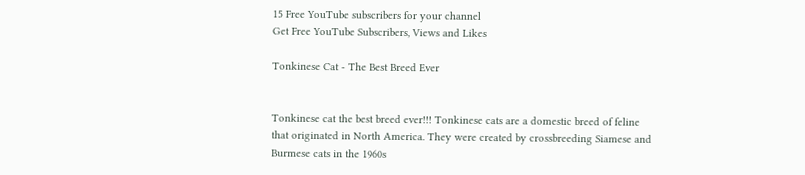15 Free YouTube subscribers for your channel
Get Free YouTube Subscribers, Views and Likes

Tonkinese Cat - The Best Breed Ever


Tonkinese cat the best breed ever!!! Tonkinese cats are a domestic breed of feline that originated in North America. They were created by crossbreeding Siamese and Burmese cats in the 1960s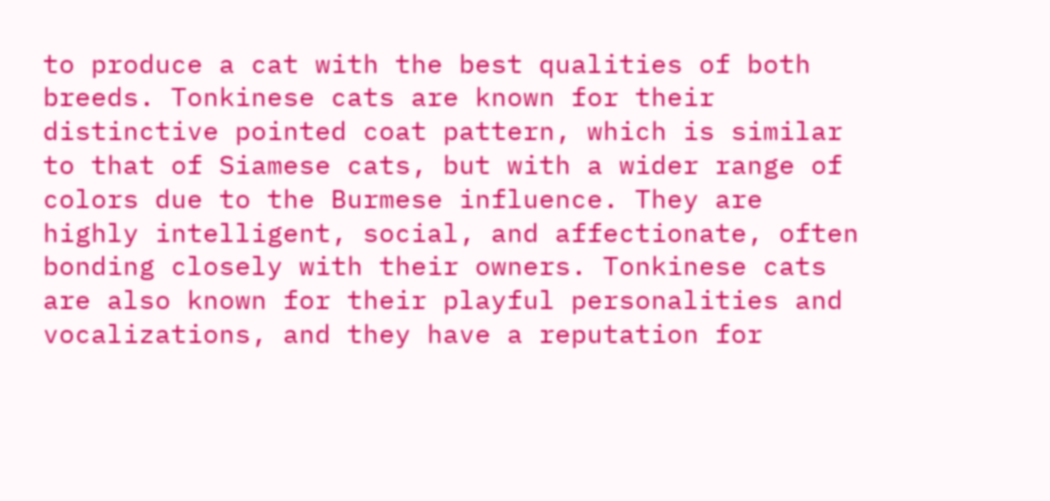to produce a cat with the best qualities of both breeds. Tonkinese cats are known for their distinctive pointed coat pattern, which is similar to that of Siamese cats, but with a wider range of colors due to the Burmese influence. They are highly intelligent, social, and affectionate, often bonding closely with their owners. Tonkinese cats are also known for their playful personalities and vocalizations, and they have a reputation for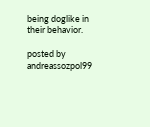being doglike in their behavior.

posted by andreassozpol99